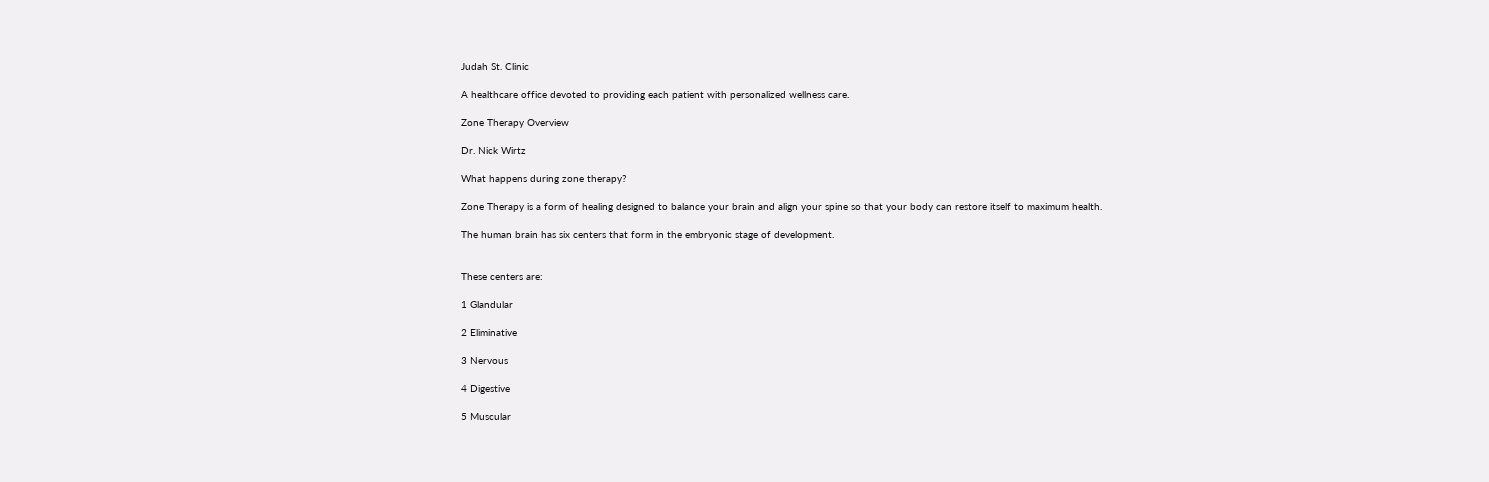Judah St. Clinic

A healthcare office devoted to providing each patient with personalized wellness care.

Zone Therapy Overview

Dr. Nick Wirtz

What happens during zone therapy?

Zone Therapy is a form of healing designed to balance your brain and align your spine so that your body can restore itself to maximum health.

The human brain has six centers that form in the embryonic stage of development.


These centers are:

1 Glandular

2 Eliminative

3 Nervous

4 Digestive

5 Muscular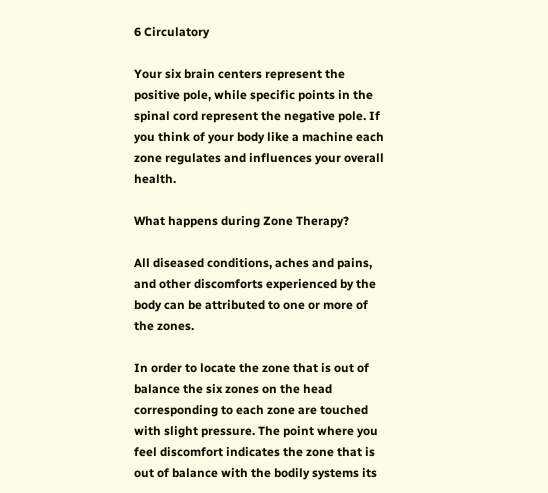6 Circulatory

Your six brain centers represent the positive pole, while specific points in the spinal cord represent the negative pole. If you think of your body like a machine each zone regulates and influences your overall health.

What happens during Zone Therapy?

All diseased conditions, aches and pains, and other discomforts experienced by the body can be attributed to one or more of the zones.

In order to locate the zone that is out of balance the six zones on the head corresponding to each zone are touched with slight pressure. The point where you feel discomfort indicates the zone that is out of balance with the bodily systems its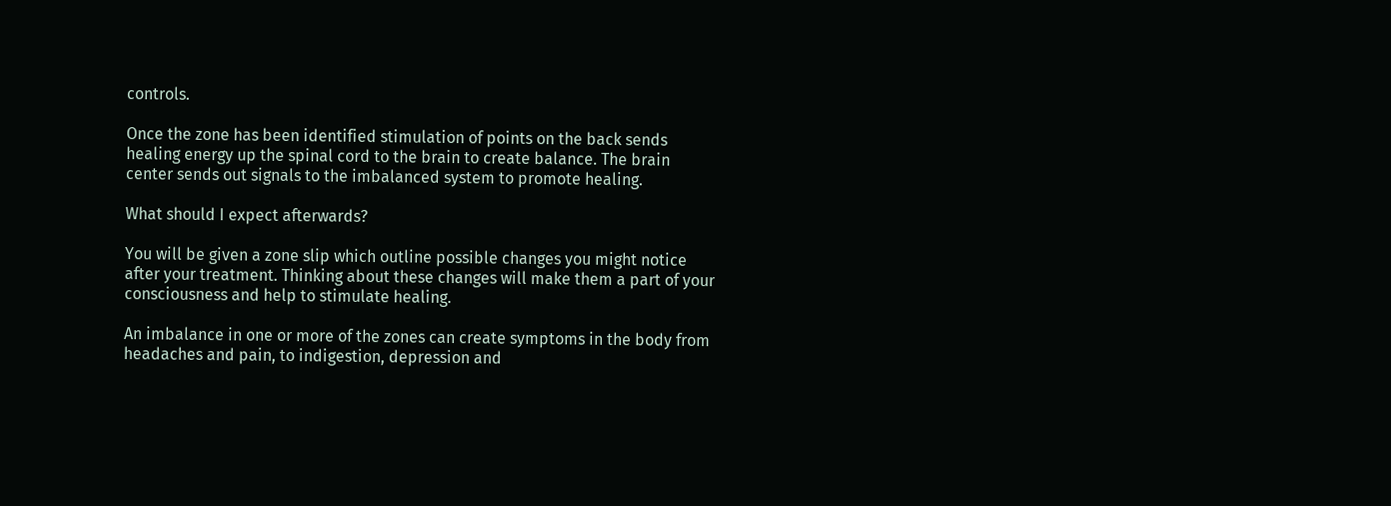controls.

Once the zone has been identified stimulation of points on the back sends healing energy up the spinal cord to the brain to create balance. The brain center sends out signals to the imbalanced system to promote healing.

What should I expect afterwards?

You will be given a zone slip which outline possible changes you might notice after your treatment. Thinking about these changes will make them a part of your consciousness and help to stimulate healing.

An imbalance in one or more of the zones can create symptoms in the body from headaches and pain, to indigestion, depression and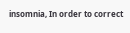insomnia, In order to correct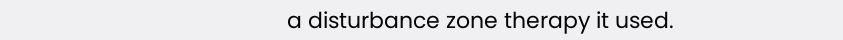a disturbance zone therapy it used.